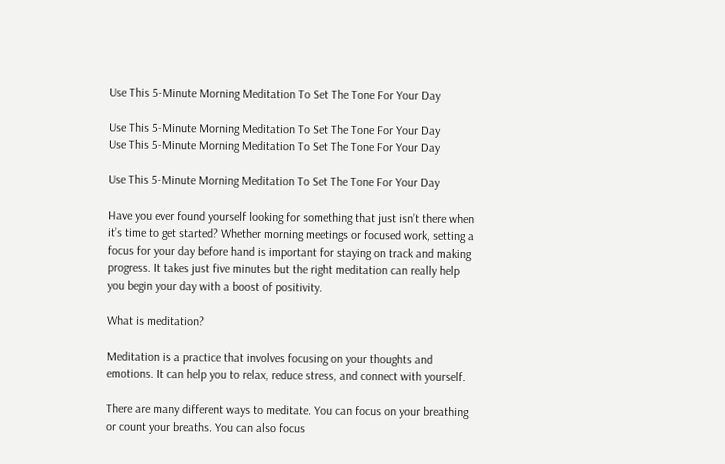Use This 5-Minute Morning Meditation To Set The Tone For Your Day

Use This 5-Minute Morning Meditation To Set The Tone For Your Day
Use This 5-Minute Morning Meditation To Set The Tone For Your Day

Use This 5-Minute Morning Meditation To Set The Tone For Your Day

Have you ever found yourself looking for something that just isn’t there when it’s time to get started? Whether morning meetings or focused work, setting a focus for your day before hand is important for staying on track and making progress. It takes just five minutes but the right meditation can really help you begin your day with a boost of positivity.

What is meditation?

Meditation is a practice that involves focusing on your thoughts and emotions. It can help you to relax, reduce stress, and connect with yourself.

There are many different ways to meditate. You can focus on your breathing or count your breaths. You can also focus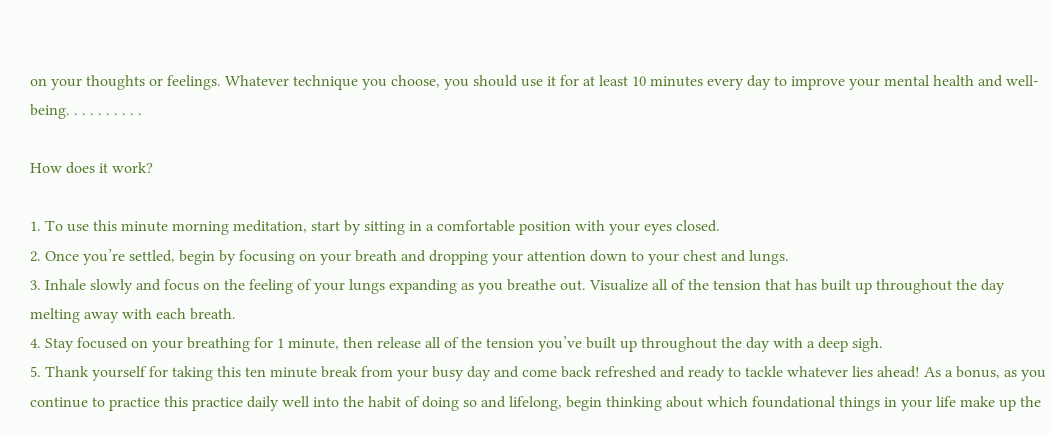on your thoughts or feelings. Whatever technique you choose, you should use it for at least 10 minutes every day to improve your mental health and well-being. . . . . . . . . .

How does it work?

1. To use this minute morning meditation, start by sitting in a comfortable position with your eyes closed.
2. Once you’re settled, begin by focusing on your breath and dropping your attention down to your chest and lungs.
3. Inhale slowly and focus on the feeling of your lungs expanding as you breathe out. Visualize all of the tension that has built up throughout the day melting away with each breath.
4. Stay focused on your breathing for 1 minute, then release all of the tension you’ve built up throughout the day with a deep sigh.
5. Thank yourself for taking this ten minute break from your busy day and come back refreshed and ready to tackle whatever lies ahead! As a bonus, as you continue to practice this practice daily well into the habit of doing so and lifelong, begin thinking about which foundational things in your life make up the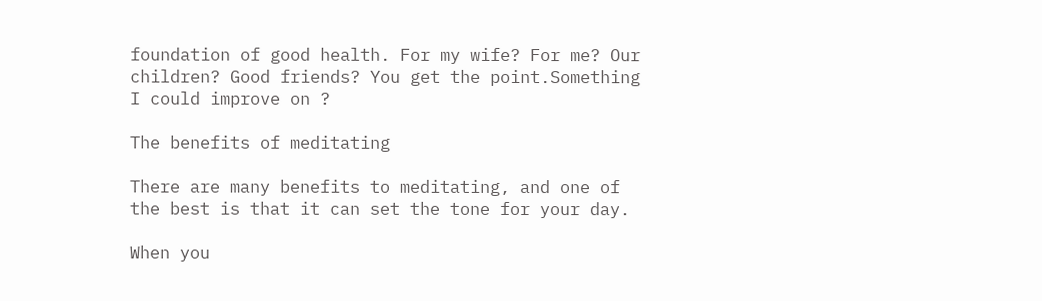foundation of good health. For my wife? For me? Our children? Good friends? You get the point.Something I could improve on ?

The benefits of meditating

There are many benefits to meditating, and one of the best is that it can set the tone for your day.

When you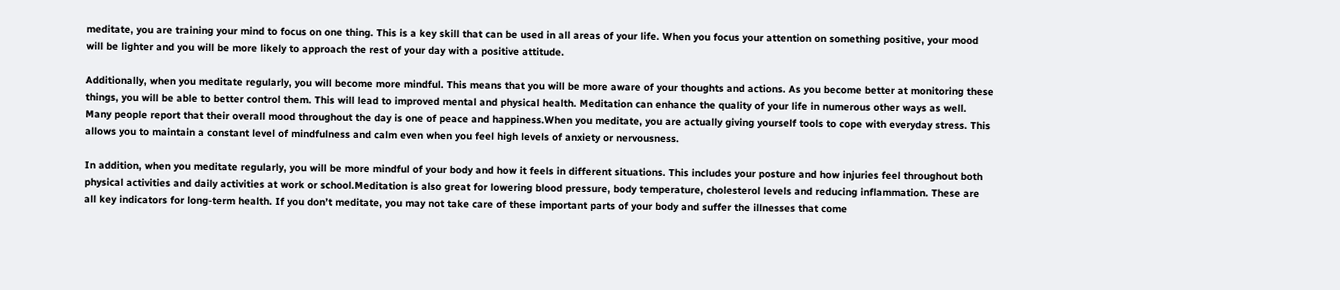meditate, you are training your mind to focus on one thing. This is a key skill that can be used in all areas of your life. When you focus your attention on something positive, your mood will be lighter and you will be more likely to approach the rest of your day with a positive attitude.

Additionally, when you meditate regularly, you will become more mindful. This means that you will be more aware of your thoughts and actions. As you become better at monitoring these things, you will be able to better control them. This will lead to improved mental and physical health. Meditation can enhance the quality of your life in numerous other ways as well. Many people report that their overall mood throughout the day is one of peace and happiness.When you meditate, you are actually giving yourself tools to cope with everyday stress. This allows you to maintain a constant level of mindfulness and calm even when you feel high levels of anxiety or nervousness.

In addition, when you meditate regularly, you will be more mindful of your body and how it feels in different situations. This includes your posture and how injuries feel throughout both physical activities and daily activities at work or school.Meditation is also great for lowering blood pressure, body temperature, cholesterol levels and reducing inflammation. These are all key indicators for long-term health. If you don’t meditate, you may not take care of these important parts of your body and suffer the illnesses that come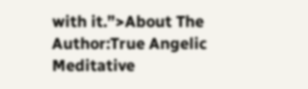with it.”>About The Author:True Angelic Meditative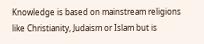Knowledge is based on mainstream religions like Christianity, Judaism or Islam but is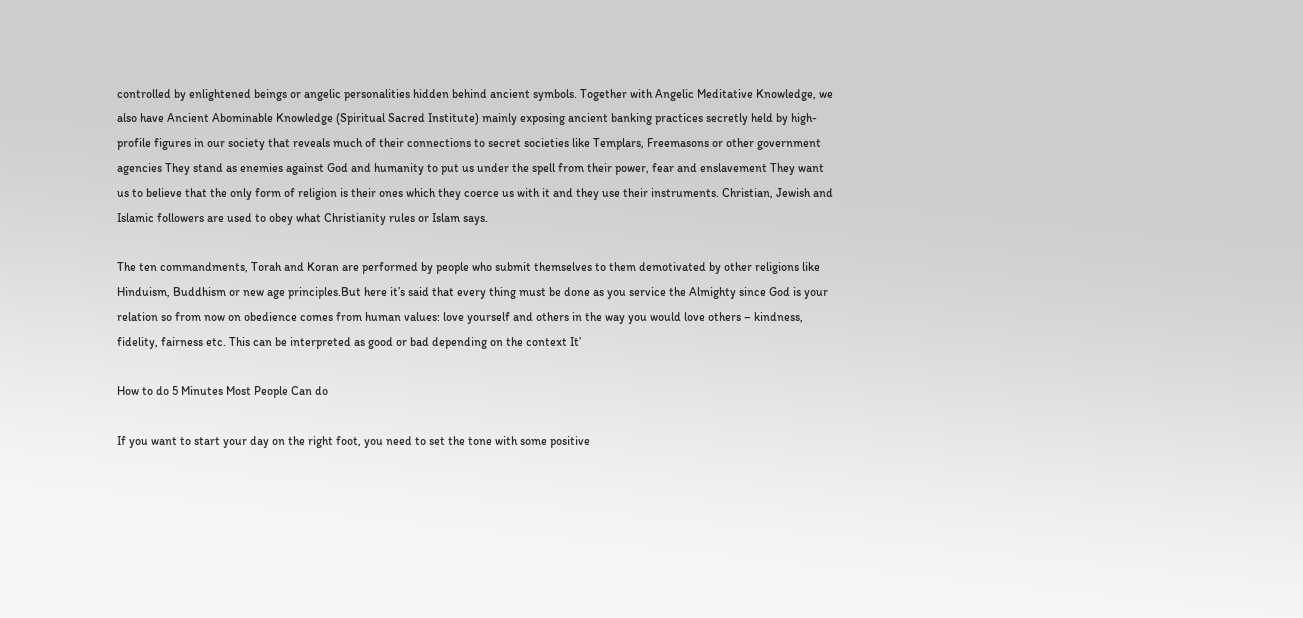controlled by enlightened beings or angelic personalities hidden behind ancient symbols. Together with Angelic Meditative Knowledge, we also have Ancient Abominable Knowledge (Spiritual Sacred Institute) mainly exposing ancient banking practices secretly held by high-profile figures in our society that reveals much of their connections to secret societies like Templars, Freemasons or other government agencies They stand as enemies against God and humanity to put us under the spell from their power, fear and enslavement They want us to believe that the only form of religion is their ones which they coerce us with it and they use their instruments. Christian, Jewish and Islamic followers are used to obey what Christianity rules or Islam says.

The ten commandments, Torah and Koran are performed by people who submit themselves to them demotivated by other religions like Hinduism, Buddhism or new age principles.But here it’s said that every thing must be done as you service the Almighty since God is your relation so from now on obedience comes from human values: love yourself and others in the way you would love others – kindness, fidelity, fairness etc. This can be interpreted as good or bad depending on the context It’

How to do 5 Minutes Most People Can do

If you want to start your day on the right foot, you need to set the tone with some positive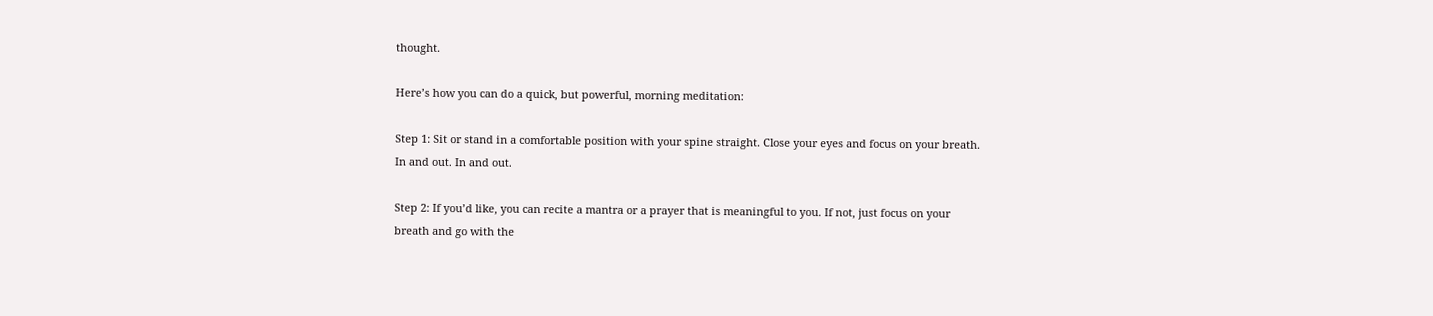thought.

Here’s how you can do a quick, but powerful, morning meditation:

Step 1: Sit or stand in a comfortable position with your spine straight. Close your eyes and focus on your breath. In and out. In and out.

Step 2: If you’d like, you can recite a mantra or a prayer that is meaningful to you. If not, just focus on your breath and go with the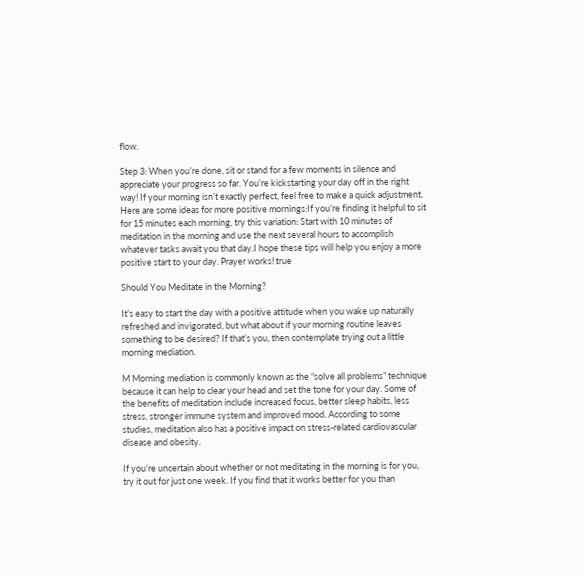flow.

Step 3: When you’re done, sit or stand for a few moments in silence and appreciate your progress so far. You’re kickstarting your day off in the right way! If your morning isn’t exactly perfect, feel free to make a quick adjustment. Here are some ideas for more positive mornings:If you’re finding it helpful to sit for 15 minutes each morning, try this variation: Start with 10 minutes of meditation in the morning and use the next several hours to accomplish whatever tasks await you that day.I hope these tips will help you enjoy a more positive start to your day. Prayer works! true

Should You Meditate in the Morning?

It’s easy to start the day with a positive attitude when you wake up naturally refreshed and invigorated, but what about if your morning routine leaves something to be desired? If that’s you, then contemplate trying out a little morning mediation.

M Morning mediation is commonly known as the “solve all problems” technique because it can help to clear your head and set the tone for your day. Some of the benefits of meditation include increased focus, better sleep habits, less stress, stronger immune system and improved mood. According to some studies, meditation also has a positive impact on stress-related cardiovascular disease and obesity.

If you’re uncertain about whether or not meditating in the morning is for you, try it out for just one week. If you find that it works better for you than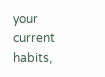your current habits,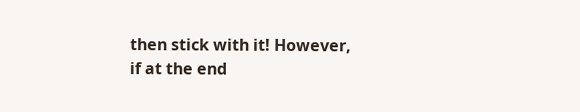then stick with it! However, if at the end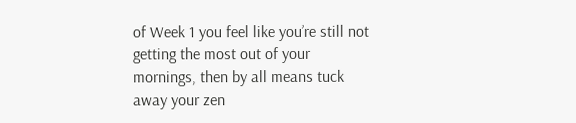of Week 1 you feel like you’re still not getting the most out of your mornings, then by all means tuck away your zen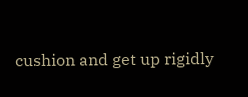cushion and get up rigidly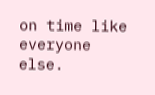on time like everyone else.